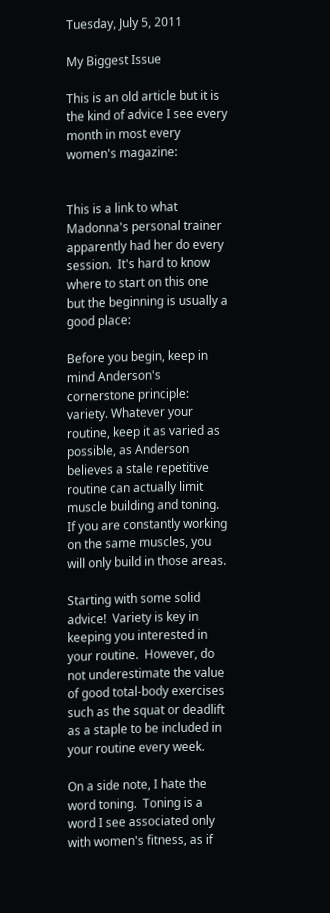Tuesday, July 5, 2011

My Biggest Issue

This is an old article but it is the kind of advice I see every month in most every women's magazine:


This is a link to what Madonna's personal trainer apparently had her do every session.  It's hard to know where to start on this one but the beginning is usually a good place:

Before you begin, keep in mind Anderson's cornerstone principle: variety. Whatever your routine, keep it as varied as possible, as Anderson believes a stale repetitive routine can actually limit muscle building and toning. If you are constantly working on the same muscles, you will only build in those areas.

Starting with some solid advice!  Variety is key in keeping you interested in your routine.  However, do not underestimate the value of good total-body exercises such as the squat or deadlift as a staple to be included in your routine every week.

On a side note, I hate the word toning.  Toning is a word I see associated only with women's fitness, as if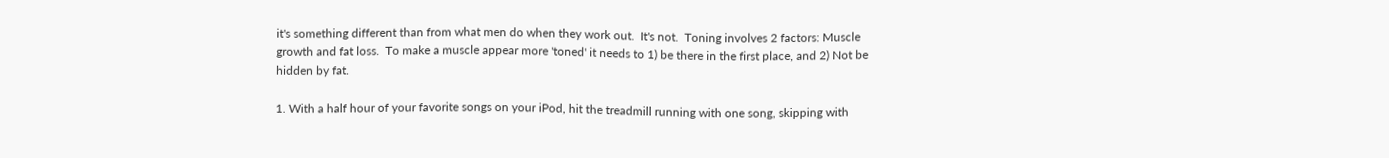it's something different than from what men do when they work out.  It's not.  Toning involves 2 factors: Muscle growth and fat loss.  To make a muscle appear more 'toned' it needs to 1) be there in the first place, and 2) Not be hidden by fat.

1. With a half hour of your favorite songs on your iPod, hit the treadmill running with one song, skipping with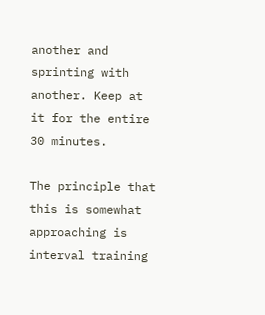another and sprinting with another. Keep at it for the entire 30 minutes.

The principle that this is somewhat approaching is interval training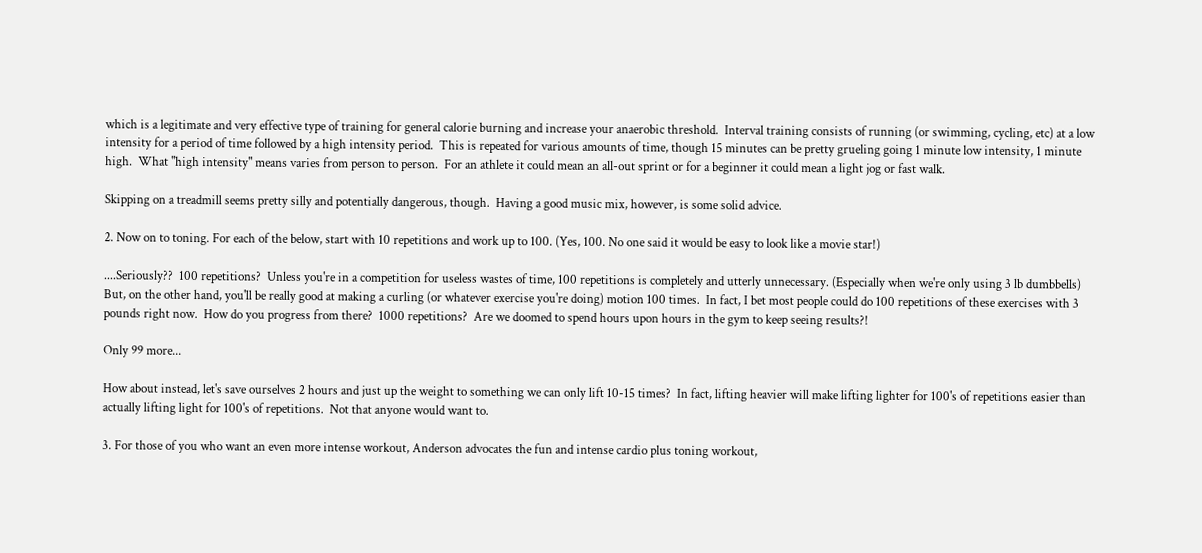which is a legitimate and very effective type of training for general calorie burning and increase your anaerobic threshold.  Interval training consists of running (or swimming, cycling, etc) at a low intensity for a period of time followed by a high intensity period.  This is repeated for various amounts of time, though 15 minutes can be pretty grueling going 1 minute low intensity, 1 minute high.  What "high intensity" means varies from person to person.  For an athlete it could mean an all-out sprint or for a beginner it could mean a light jog or fast walk.

Skipping on a treadmill seems pretty silly and potentially dangerous, though.  Having a good music mix, however, is some solid advice.

2. Now on to toning. For each of the below, start with 10 repetitions and work up to 100. (Yes, 100. No one said it would be easy to look like a movie star!)

....Seriously??  100 repetitions?  Unless you're in a competition for useless wastes of time, 100 repetitions is completely and utterly unnecessary. (Especially when we're only using 3 lb dumbbells)  But, on the other hand, you'll be really good at making a curling (or whatever exercise you're doing) motion 100 times.  In fact, I bet most people could do 100 repetitions of these exercises with 3 pounds right now.  How do you progress from there?  1000 repetitions?  Are we doomed to spend hours upon hours in the gym to keep seeing results?!

Only 99 more...

How about instead, let's save ourselves 2 hours and just up the weight to something we can only lift 10-15 times?  In fact, lifting heavier will make lifting lighter for 100's of repetitions easier than actually lifting light for 100's of repetitions.  Not that anyone would want to.

3. For those of you who want an even more intense workout, Anderson advocates the fun and intense cardio plus toning workout,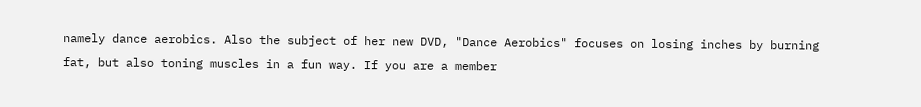namely dance aerobics. Also the subject of her new DVD, "Dance Aerobics" focuses on losing inches by burning fat, but also toning muscles in a fun way. If you are a member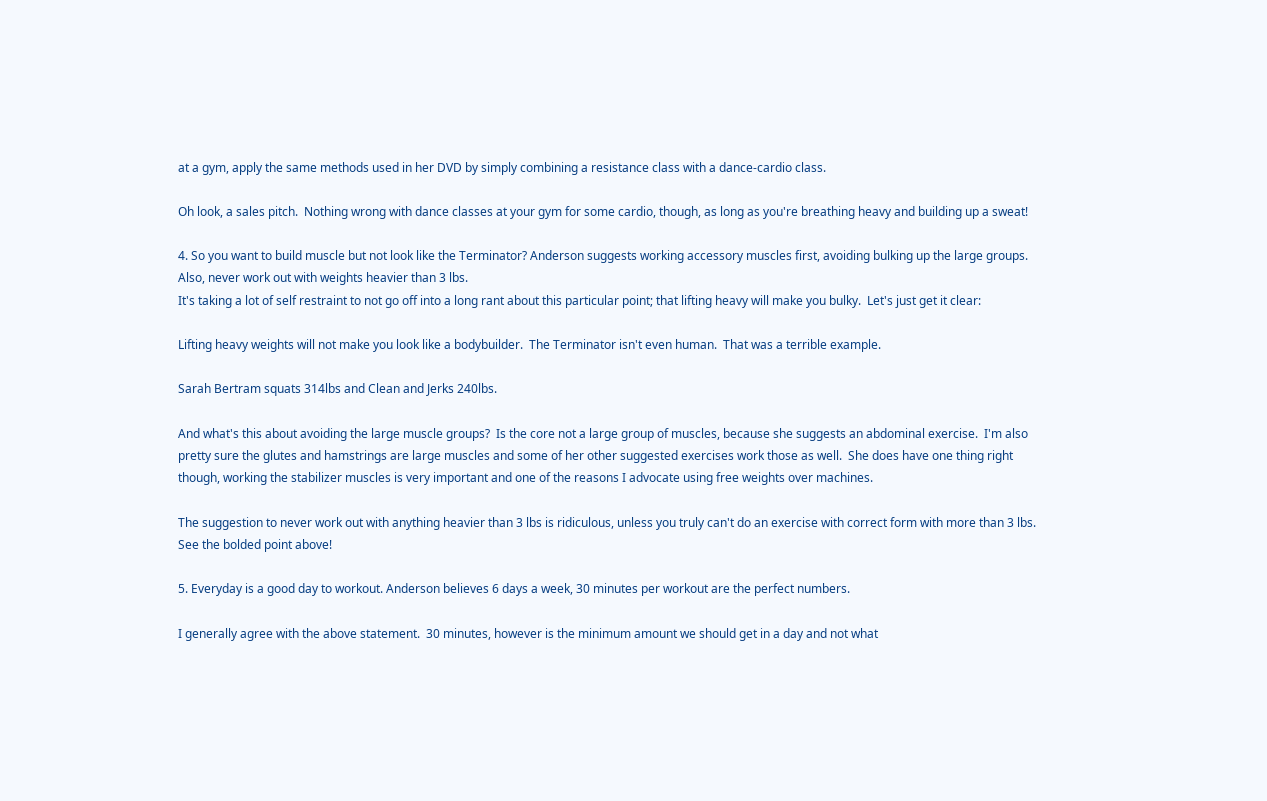at a gym, apply the same methods used in her DVD by simply combining a resistance class with a dance-cardio class.

Oh look, a sales pitch.  Nothing wrong with dance classes at your gym for some cardio, though, as long as you're breathing heavy and building up a sweat!

4. So you want to build muscle but not look like the Terminator? Anderson suggests working accessory muscles first, avoiding bulking up the large groups. Also, never work out with weights heavier than 3 lbs.
It's taking a lot of self restraint to not go off into a long rant about this particular point; that lifting heavy will make you bulky.  Let's just get it clear:

Lifting heavy weights will not make you look like a bodybuilder.  The Terminator isn't even human.  That was a terrible example.

Sarah Bertram squats 314lbs and Clean and Jerks 240lbs.

And what's this about avoiding the large muscle groups?  Is the core not a large group of muscles, because she suggests an abdominal exercise.  I'm also pretty sure the glutes and hamstrings are large muscles and some of her other suggested exercises work those as well.  She does have one thing right though, working the stabilizer muscles is very important and one of the reasons I advocate using free weights over machines.

The suggestion to never work out with anything heavier than 3 lbs is ridiculous, unless you truly can't do an exercise with correct form with more than 3 lbs.  See the bolded point above!

5. Everyday is a good day to workout. Anderson believes 6 days a week, 30 minutes per workout are the perfect numbers.

I generally agree with the above statement.  30 minutes, however is the minimum amount we should get in a day and not what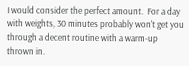I would consider the perfect amount.  For a day with weights, 30 minutes probably won't get you through a decent routine with a warm-up thrown in.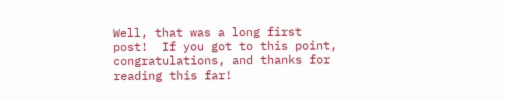Well, that was a long first post!  If you got to this point, congratulations, and thanks for reading this far!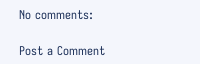No comments:

Post a Comment